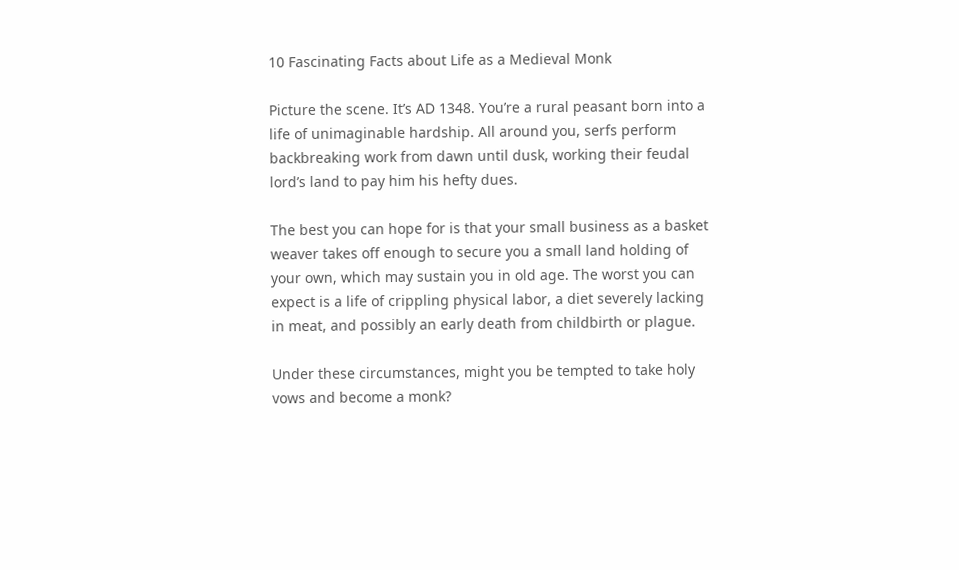10 Fascinating Facts about Life as a Medieval Monk

Picture the scene. It’s AD 1348. You’re a rural peasant born into a life of unimaginable hardship. All around you, serfs perform backbreaking work from dawn until dusk, working their feudal lord’s land to pay him his hefty dues.

The best you can hope for is that your small business as a basket weaver takes off enough to secure you a small land holding of your own, which may sustain you in old age. The worst you can expect is a life of crippling physical labor, a diet severely lacking in meat, and possibly an early death from childbirth or plague.

Under these circumstances, might you be tempted to take holy vows and become a monk?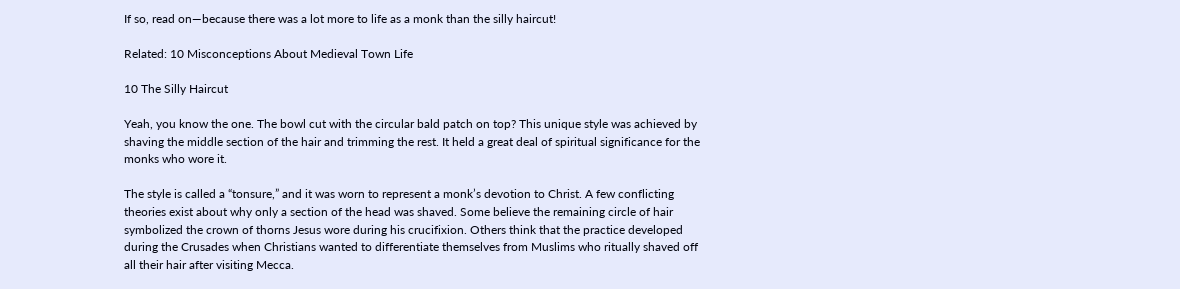If so, read on—because there was a lot more to life as a monk than the silly haircut!

Related: 10 Misconceptions About Medieval Town Life

10 The Silly Haircut

Yeah, you know the one. The bowl cut with the circular bald patch on top? This unique style was achieved by shaving the middle section of the hair and trimming the rest. It held a great deal of spiritual significance for the monks who wore it.

The style is called a “tonsure,” and it was worn to represent a monk’s devotion to Christ. A few conflicting theories exist about why only a section of the head was shaved. Some believe the remaining circle of hair symbolized the crown of thorns Jesus wore during his crucifixion. Others think that the practice developed during the Crusades when Christians wanted to differentiate themselves from Muslims who ritually shaved off all their hair after visiting Mecca.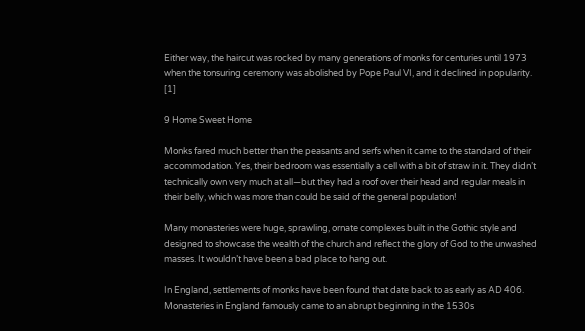Either way, the haircut was rocked by many generations of monks for centuries until 1973 when the tonsuring ceremony was abolished by Pope Paul VI, and it declined in popularity. [1]

9 Home Sweet Home

Monks fared much better than the peasants and serfs when it came to the standard of their accommodation. Yes, their bedroom was essentially a cell with a bit of straw in it. They didn’t technically own very much at all—but they had a roof over their head and regular meals in their belly, which was more than could be said of the general population!

Many monasteries were huge, sprawling, ornate complexes built in the Gothic style and designed to showcase the wealth of the church and reflect the glory of God to the unwashed masses. It wouldn’t have been a bad place to hang out.

In England, settlements of monks have been found that date back to as early as AD 406. Monasteries in England famously came to an abrupt beginning in the 1530s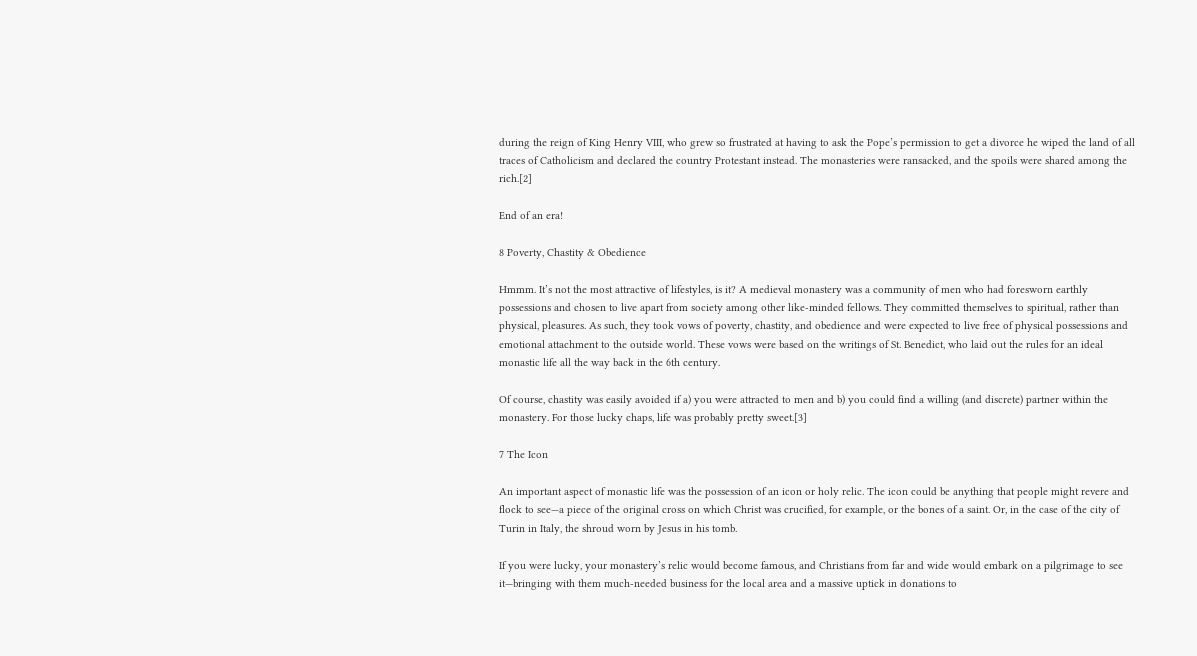during the reign of King Henry VIII, who grew so frustrated at having to ask the Pope’s permission to get a divorce he wiped the land of all traces of Catholicism and declared the country Protestant instead. The monasteries were ransacked, and the spoils were shared among the rich.[2]

End of an era!

8 Poverty, Chastity & Obedience

Hmmm. It’s not the most attractive of lifestyles, is it? A medieval monastery was a community of men who had foresworn earthly possessions and chosen to live apart from society among other like-minded fellows. They committed themselves to spiritual, rather than physical, pleasures. As such, they took vows of poverty, chastity, and obedience and were expected to live free of physical possessions and emotional attachment to the outside world. These vows were based on the writings of St. Benedict, who laid out the rules for an ideal monastic life all the way back in the 6th century.

Of course, chastity was easily avoided if a) you were attracted to men and b) you could find a willing (and discrete) partner within the monastery. For those lucky chaps, life was probably pretty sweet.[3]

7 The Icon

An important aspect of monastic life was the possession of an icon or holy relic. The icon could be anything that people might revere and flock to see—a piece of the original cross on which Christ was crucified, for example, or the bones of a saint. Or, in the case of the city of Turin in Italy, the shroud worn by Jesus in his tomb.

If you were lucky, your monastery’s relic would become famous, and Christians from far and wide would embark on a pilgrimage to see it—bringing with them much-needed business for the local area and a massive uptick in donations to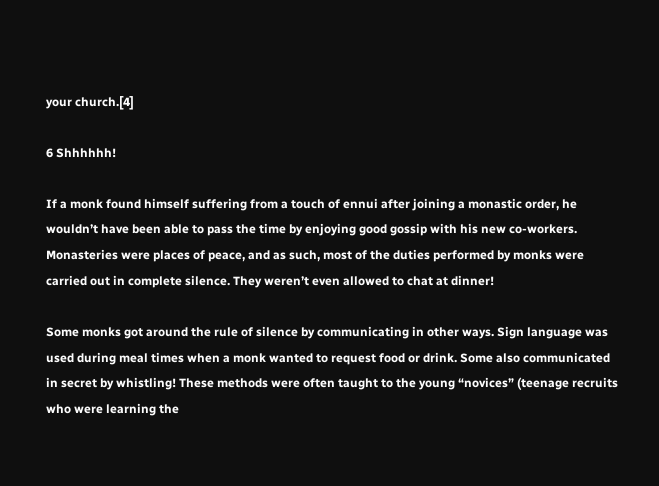your church.[4]

6 Shhhhhh!

If a monk found himself suffering from a touch of ennui after joining a monastic order, he wouldn’t have been able to pass the time by enjoying good gossip with his new co-workers. Monasteries were places of peace, and as such, most of the duties performed by monks were carried out in complete silence. They weren’t even allowed to chat at dinner!

Some monks got around the rule of silence by communicating in other ways. Sign language was used during meal times when a monk wanted to request food or drink. Some also communicated in secret by whistling! These methods were often taught to the young “novices” (teenage recruits who were learning the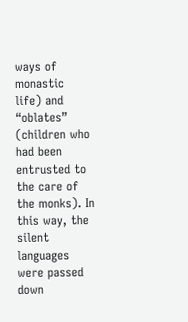ways of monastic life) and “oblates” (children who had been entrusted to the care of the monks). In this way, the silent languages were passed down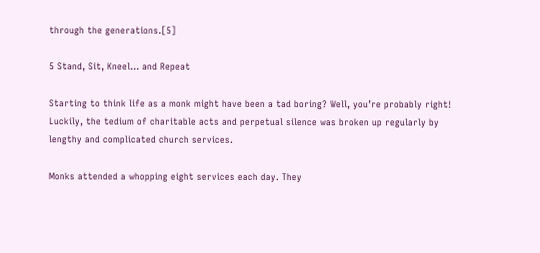through the generations.[5]

5 Stand, Sit, Kneel… and Repeat

Starting to think life as a monk might have been a tad boring? Well, you’re probably right! Luckily, the tedium of charitable acts and perpetual silence was broken up regularly by lengthy and complicated church services.

Monks attended a whopping eight services each day. They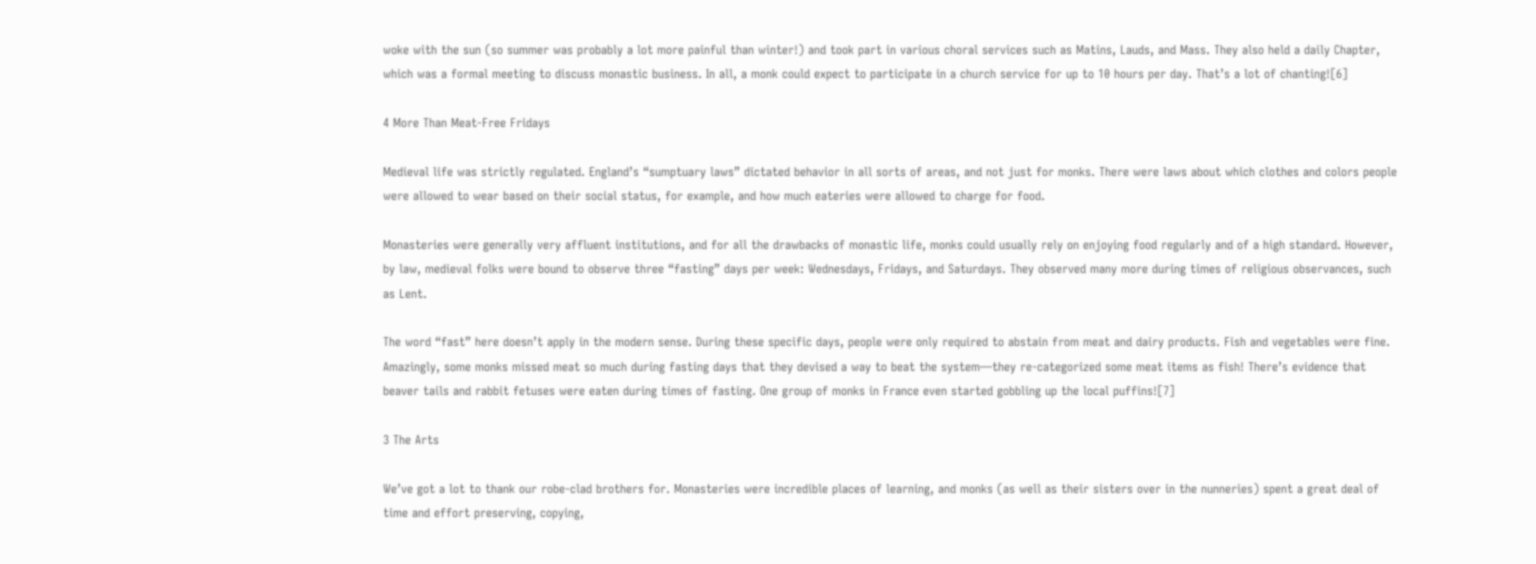woke with the sun (so summer was probably a lot more painful than winter!) and took part in various choral services such as Matins, Lauds, and Mass. They also held a daily Chapter, which was a formal meeting to discuss monastic business. In all, a monk could expect to participate in a church service for up to 10 hours per day. That’s a lot of chanting![6]

4 More Than Meat-Free Fridays

Medieval life was strictly regulated. England’s “sumptuary laws” dictated behavior in all sorts of areas, and not just for monks. There were laws about which clothes and colors people were allowed to wear based on their social status, for example, and how much eateries were allowed to charge for food.

Monasteries were generally very affluent institutions, and for all the drawbacks of monastic life, monks could usually rely on enjoying food regularly and of a high standard. However, by law, medieval folks were bound to observe three “fasting” days per week: Wednesdays, Fridays, and Saturdays. They observed many more during times of religious observances, such as Lent.

The word “fast” here doesn’t apply in the modern sense. During these specific days, people were only required to abstain from meat and dairy products. Fish and vegetables were fine. Amazingly, some monks missed meat so much during fasting days that they devised a way to beat the system—they re-categorized some meat items as fish! There’s evidence that beaver tails and rabbit fetuses were eaten during times of fasting. One group of monks in France even started gobbling up the local puffins![7]

3 The Arts

We’ve got a lot to thank our robe-clad brothers for. Monasteries were incredible places of learning, and monks (as well as their sisters over in the nunneries) spent a great deal of time and effort preserving, copying,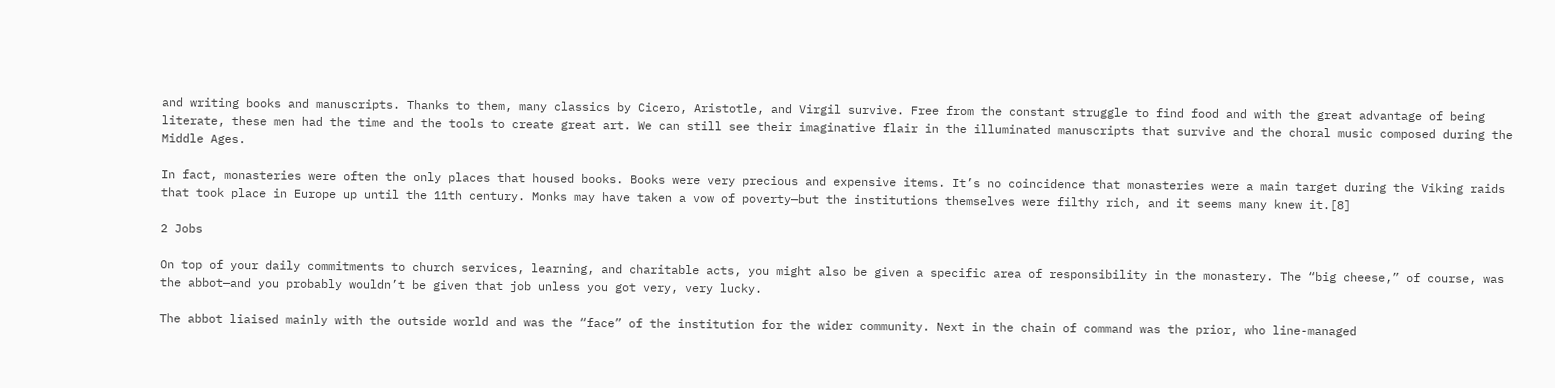and writing books and manuscripts. Thanks to them, many classics by Cicero, Aristotle, and Virgil survive. Free from the constant struggle to find food and with the great advantage of being literate, these men had the time and the tools to create great art. We can still see their imaginative flair in the illuminated manuscripts that survive and the choral music composed during the Middle Ages.

In fact, monasteries were often the only places that housed books. Books were very precious and expensive items. It’s no coincidence that monasteries were a main target during the Viking raids that took place in Europe up until the 11th century. Monks may have taken a vow of poverty—but the institutions themselves were filthy rich, and it seems many knew it.[8]

2 Jobs

On top of your daily commitments to church services, learning, and charitable acts, you might also be given a specific area of responsibility in the monastery. The “big cheese,” of course, was the abbot—and you probably wouldn’t be given that job unless you got very, very lucky.

The abbot liaised mainly with the outside world and was the “face” of the institution for the wider community. Next in the chain of command was the prior, who line-managed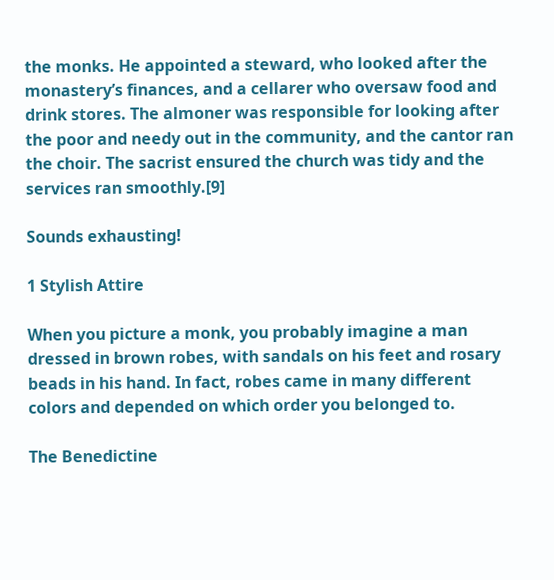the monks. He appointed a steward, who looked after the monastery’s finances, and a cellarer who oversaw food and drink stores. The almoner was responsible for looking after the poor and needy out in the community, and the cantor ran the choir. The sacrist ensured the church was tidy and the services ran smoothly.[9]

Sounds exhausting!

1 Stylish Attire

When you picture a monk, you probably imagine a man dressed in brown robes, with sandals on his feet and rosary beads in his hand. In fact, robes came in many different colors and depended on which order you belonged to.

The Benedictine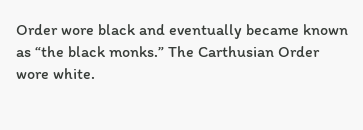Order wore black and eventually became known as “the black monks.” The Carthusian Order wore white.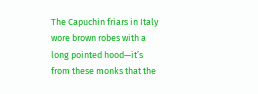The Capuchin friars in Italy wore brown robes with a long pointed hood—it’s from these monks that the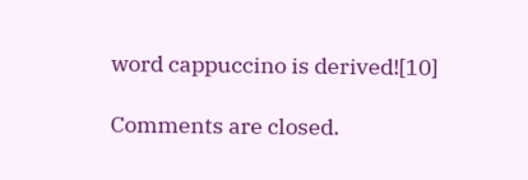word cappuccino is derived![10]

Comments are closed.